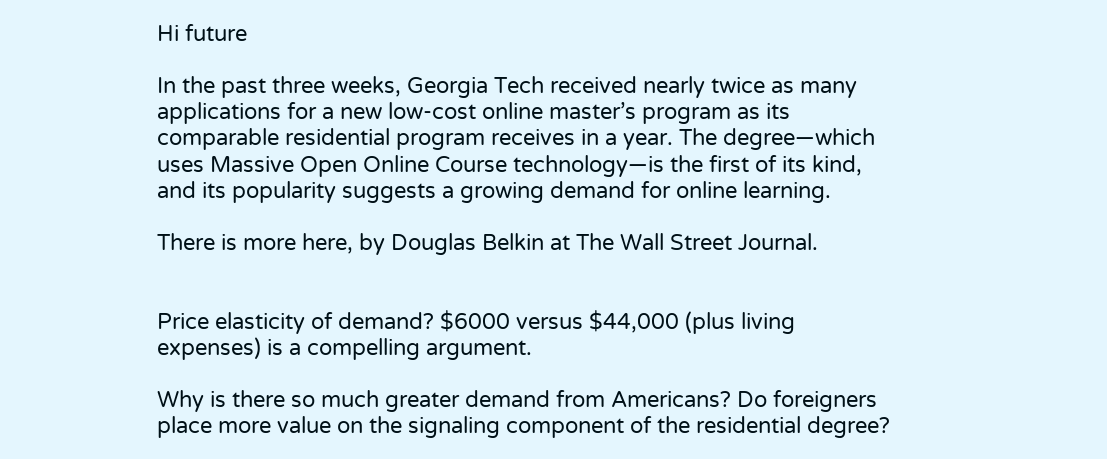Hi future

In the past three weeks, Georgia Tech received nearly twice as many applications for a new low-cost online master’s program as its comparable residential program receives in a year. The degree—which uses Massive Open Online Course technology—is the first of its kind, and its popularity suggests a growing demand for online learning.

There is more here, by Douglas Belkin at The Wall Street Journal.


Price elasticity of demand? $6000 versus $44,000 (plus living expenses) is a compelling argument.

Why is there so much greater demand from Americans? Do foreigners place more value on the signaling component of the residential degree?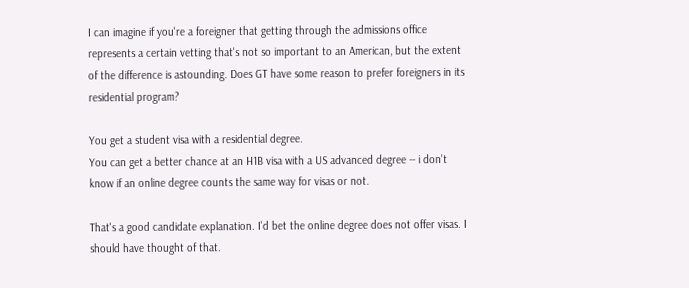I can imagine if you're a foreigner that getting through the admissions office represents a certain vetting that's not so important to an American, but the extent of the difference is astounding. Does GT have some reason to prefer foreigners in its residential program?

You get a student visa with a residential degree.
You can get a better chance at an H1B visa with a US advanced degree -- i don't know if an online degree counts the same way for visas or not.

That's a good candidate explanation. I'd bet the online degree does not offer visas. I should have thought of that.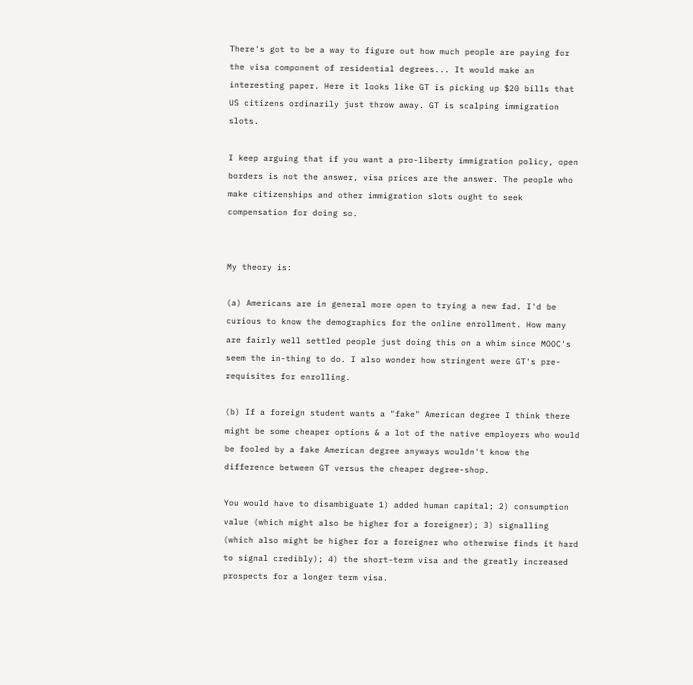There's got to be a way to figure out how much people are paying for the visa component of residential degrees... It would make an interesting paper. Here it looks like GT is picking up $20 bills that US citizens ordinarily just throw away. GT is scalping immigration slots.

I keep arguing that if you want a pro-liberty immigration policy, open borders is not the answer, visa prices are the answer. The people who make citizenships and other immigration slots ought to seek compensation for doing so.


My theory is:

(a) Americans are in general more open to trying a new fad. I'd be curious to know the demographics for the online enrollment. How many are fairly well settled people just doing this on a whim since MOOC's seem the in-thing to do. I also wonder how stringent were GT's pre-requisites for enrolling.

(b) If a foreign student wants a "fake" American degree I think there might be some cheaper options & a lot of the native employers who would be fooled by a fake American degree anyways wouldn't know the difference between GT versus the cheaper degree-shop.

You would have to disambiguate 1) added human capital; 2) consumption value (which might also be higher for a foreigner); 3) signalling (which also might be higher for a foreigner who otherwise finds it hard to signal credibly); 4) the short-term visa and the greatly increased prospects for a longer term visa.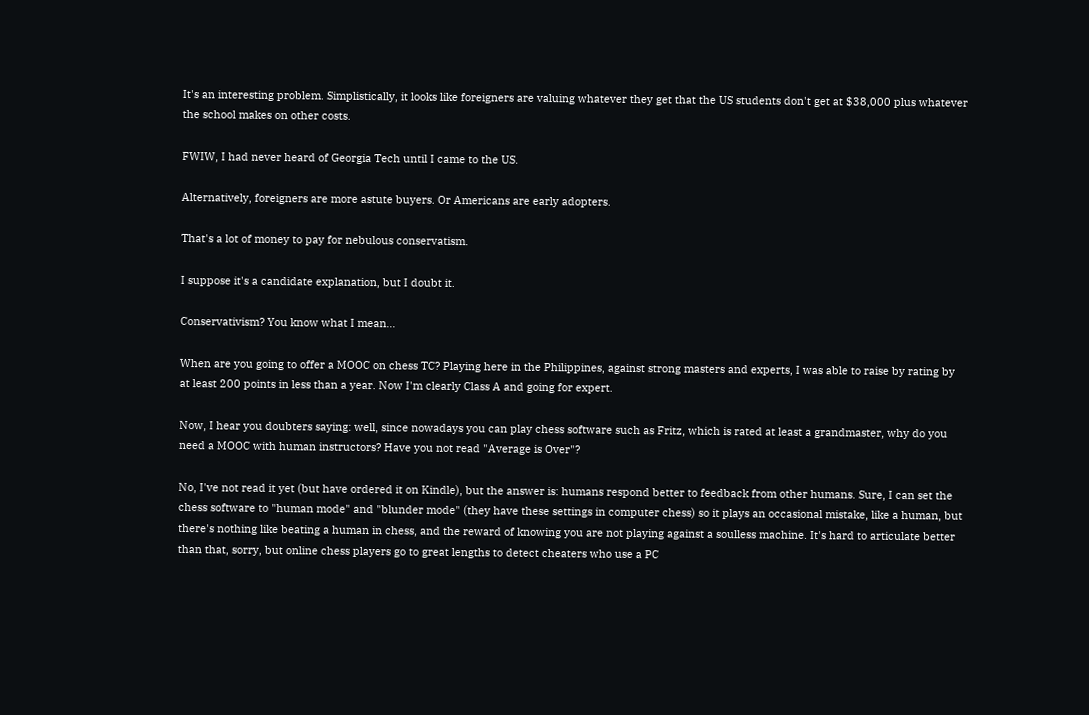It's an interesting problem. Simplistically, it looks like foreigners are valuing whatever they get that the US students don't get at $38,000 plus whatever the school makes on other costs.

FWIW, I had never heard of Georgia Tech until I came to the US.

Alternatively, foreigners are more astute buyers. Or Americans are early adopters.

That's a lot of money to pay for nebulous conservatism.

I suppose it's a candidate explanation, but I doubt it.

Conservativism? You know what I mean...

When are you going to offer a MOOC on chess TC? Playing here in the Philippines, against strong masters and experts, I was able to raise by rating by at least 200 points in less than a year. Now I'm clearly Class A and going for expert.

Now, I hear you doubters saying: well, since nowadays you can play chess software such as Fritz, which is rated at least a grandmaster, why do you need a MOOC with human instructors? Have you not read "Average is Over"?

No, I've not read it yet (but have ordered it on Kindle), but the answer is: humans respond better to feedback from other humans. Sure, I can set the chess software to "human mode" and "blunder mode" (they have these settings in computer chess) so it plays an occasional mistake, like a human, but there's nothing like beating a human in chess, and the reward of knowing you are not playing against a soulless machine. It's hard to articulate better than that, sorry, but online chess players go to great lengths to detect cheaters who use a PC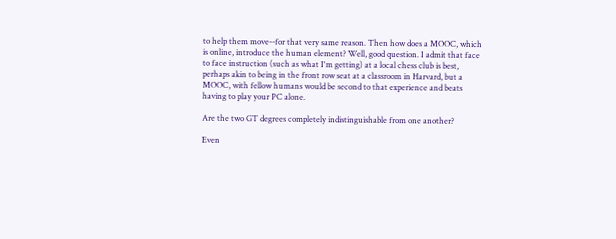to help them move--for that very same reason. Then how does a MOOC, which is online, introduce the human element? Well, good question. I admit that face to face instruction (such as what I'm getting) at a local chess club is best, perhaps akin to being in the front row seat at a classroom in Harvard, but a MOOC, with fellow humans would be second to that experience and beats having to play your PC alone.

Are the two GT degrees completely indistinguishable from one another?

Even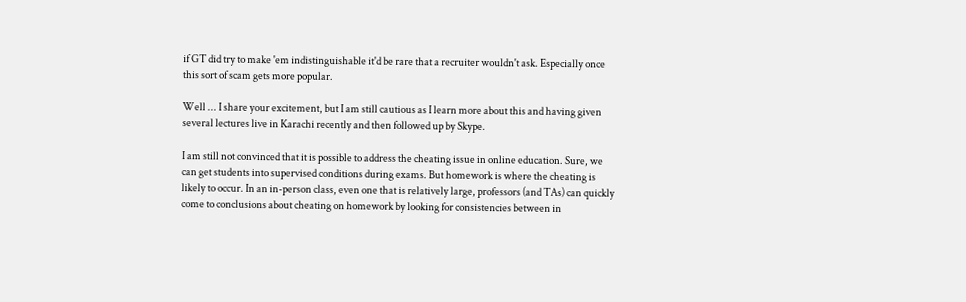if GT did try to make 'em indistinguishable it'd be rare that a recruiter wouldn't ask. Especially once this sort of scam gets more popular.

Well ... I share your excitement, but I am still cautious as I learn more about this and having given several lectures live in Karachi recently and then followed up by Skype.

I am still not convinced that it is possible to address the cheating issue in online education. Sure, we can get students into supervised conditions during exams. But homework is where the cheating is likely to occur. In an in-person class, even one that is relatively large, professors (and TAs) can quickly come to conclusions about cheating on homework by looking for consistencies between in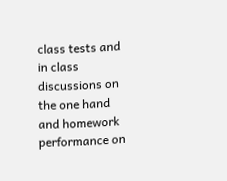class tests and in class discussions on the one hand and homework performance on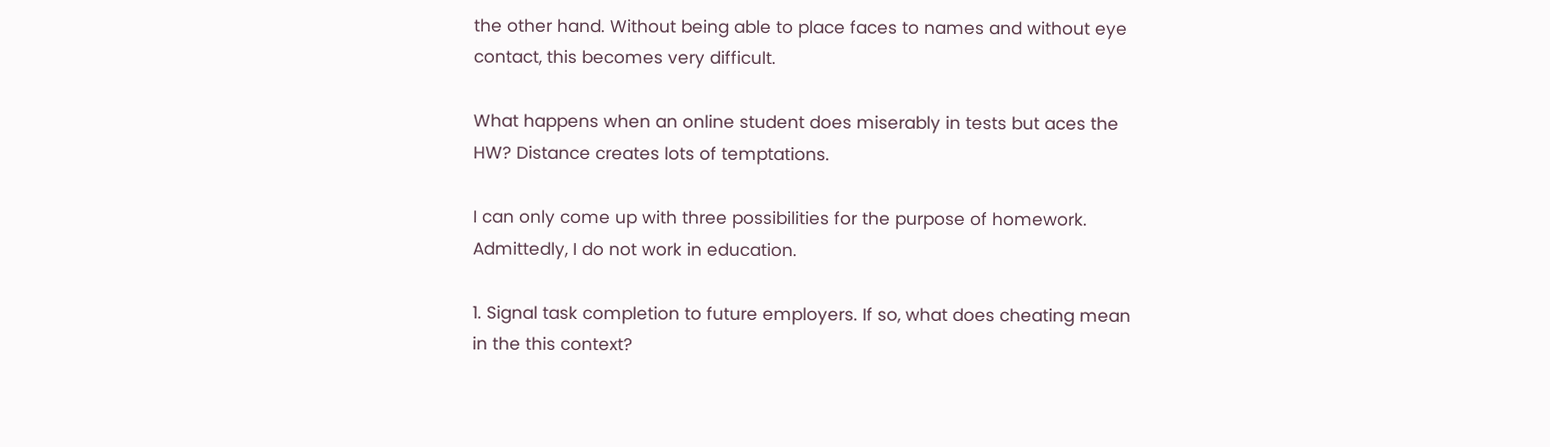the other hand. Without being able to place faces to names and without eye contact, this becomes very difficult.

What happens when an online student does miserably in tests but aces the HW? Distance creates lots of temptations.

I can only come up with three possibilities for the purpose of homework. Admittedly, I do not work in education.

1. Signal task completion to future employers. If so, what does cheating mean in the this context?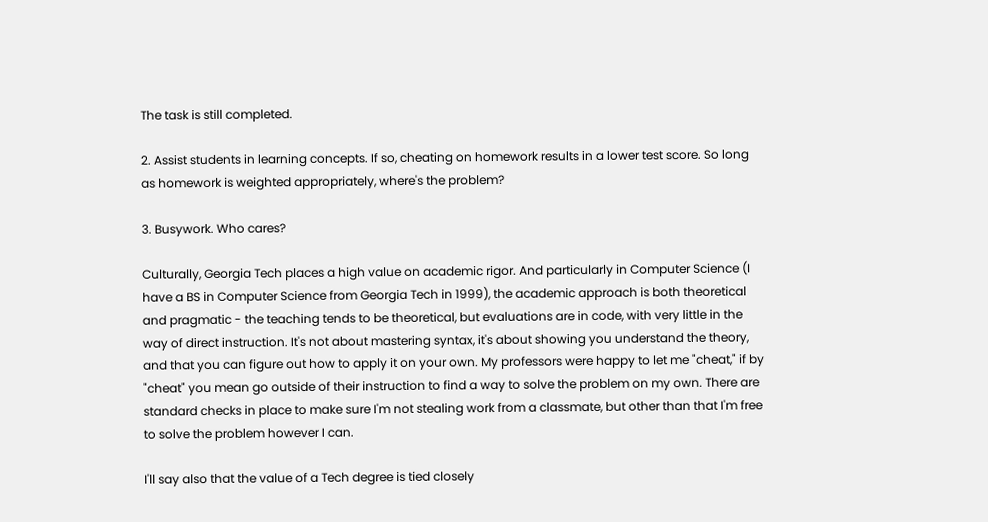The task is still completed.

2. Assist students in learning concepts. If so, cheating on homework results in a lower test score. So long as homework is weighted appropriately, where's the problem?

3. Busywork. Who cares?

Culturally, Georgia Tech places a high value on academic rigor. And particularly in Computer Science (I have a BS in Computer Science from Georgia Tech in 1999), the academic approach is both theoretical and pragmatic - the teaching tends to be theoretical, but evaluations are in code, with very little in the way of direct instruction. It's not about mastering syntax, it's about showing you understand the theory, and that you can figure out how to apply it on your own. My professors were happy to let me "cheat," if by "cheat" you mean go outside of their instruction to find a way to solve the problem on my own. There are standard checks in place to make sure I'm not stealing work from a classmate, but other than that I'm free to solve the problem however I can.

I'll say also that the value of a Tech degree is tied closely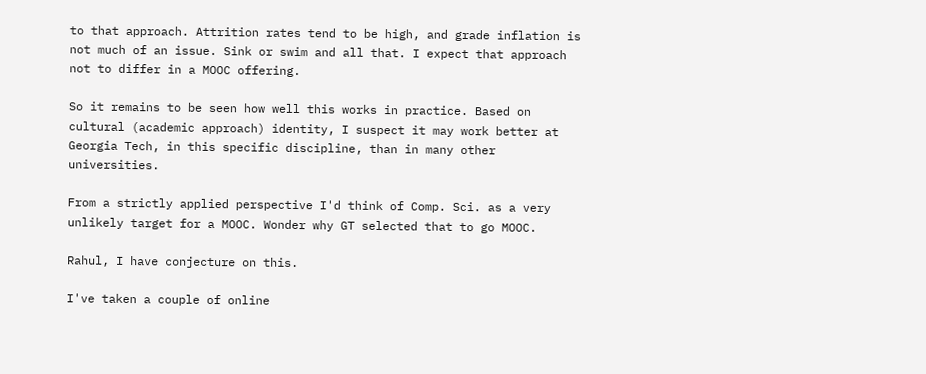to that approach. Attrition rates tend to be high, and grade inflation is not much of an issue. Sink or swim and all that. I expect that approach not to differ in a MOOC offering.

So it remains to be seen how well this works in practice. Based on cultural (academic approach) identity, I suspect it may work better at Georgia Tech, in this specific discipline, than in many other universities.

From a strictly applied perspective I'd think of Comp. Sci. as a very unlikely target for a MOOC. Wonder why GT selected that to go MOOC.

Rahul, I have conjecture on this.

I've taken a couple of online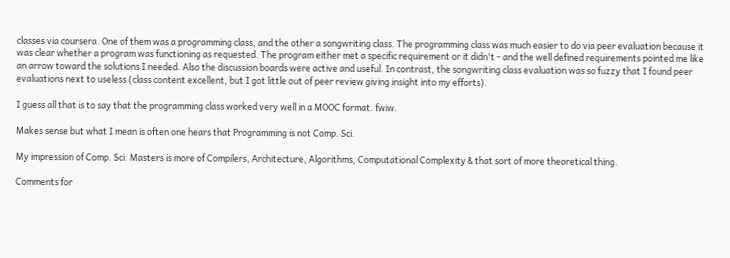classes via coursera. One of them was a programming class, and the other a songwriting class. The programming class was much easier to do via peer evaluation because it was clear whether a program was functioning as requested. The program either met a specific requirement or it didn't - and the well defined requirements pointed me like an arrow toward the solutions I needed. Also the discussion boards were active and useful. In contrast, the songwriting class evaluation was so fuzzy that I found peer evaluations next to useless (class content excellent, but I got little out of peer review giving insight into my efforts).

I guess all that is to say that the programming class worked very well in a MOOC format. fwiw.

Makes sense but what I mean is often one hears that Programming is not Comp. Sci.

My impression of Comp. Sci. Masters is more of Compilers, Architecture, Algorithms, Computational Complexity & that sort of more theoretical thing.

Comments for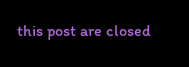this post are closed